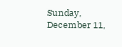Sunday, December 11,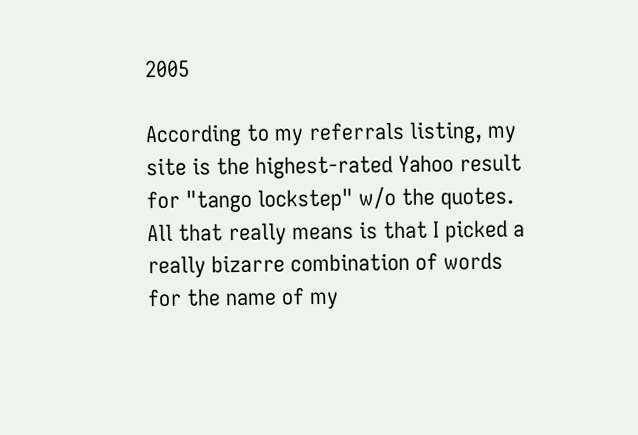2005

According to my referrals listing, my site is the highest-rated Yahoo result for "tango lockstep" w/o the quotes. All that really means is that I picked a really bizarre combination of words for the name of my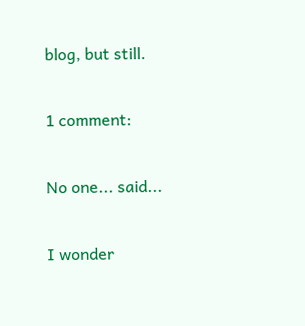blog, but still.

1 comment:

No one... said...

I wonder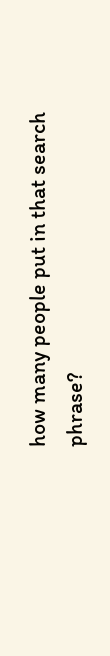how many people put in that search phrase?